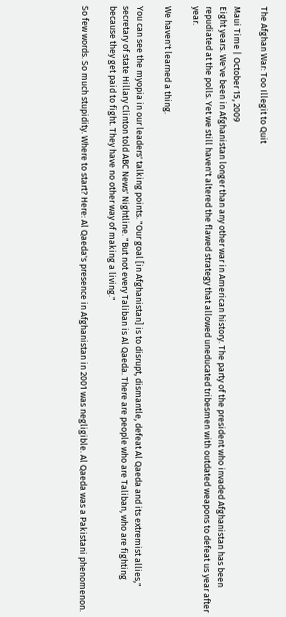The Afghan War: Too Illegit to Quit

Maui Time | October 15, 2009
Eight years. We've been in Afghanistan longer than any other war in American history. The party of the president who invaded Afghanistan has been repudiated at the polls. Yet we still haven't altered the flawed strategy that allowed uneducated tribesmen with outdated weapons to defeat us year after year.

We haven't learned a thing.

You can see the myopia in our leaders' talking points. "Our goal [in Afghanistan] is to disrupt, dismantle, defeat Al Qaeda and its extremist allies," secretary of state Hillary Clinton told ABC News' Nightline. "But not every Taliban is Al Qaeda. There are people who are Taliban, who are fighting because they get paid to fight. They have no other way of making a living."

So few words. So much stupidity. Where to start? Here: Al Qaeda's presence in Afghanistan in 2001 was negligible. Al Qaeda was a Pakistani phenomenon.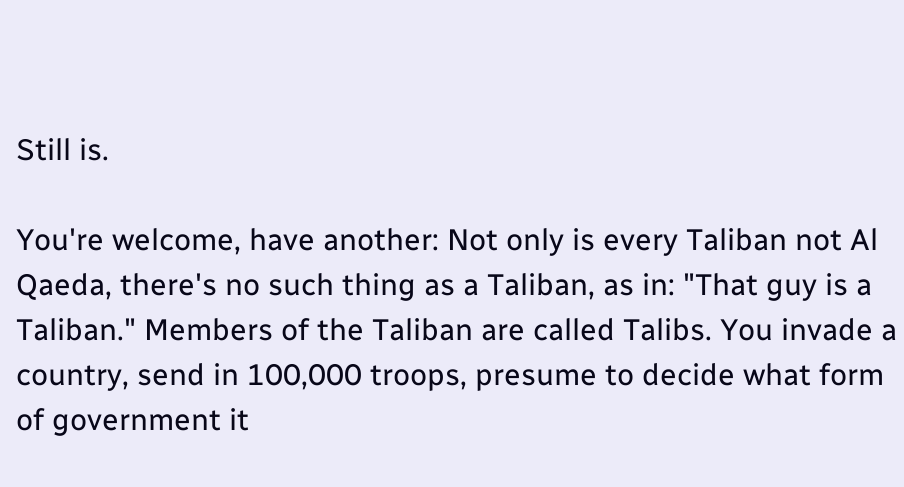Still is.

You're welcome, have another: Not only is every Taliban not Al Qaeda, there's no such thing as a Taliban, as in: "That guy is a Taliban." Members of the Taliban are called Talibs. You invade a country, send in 100,000 troops, presume to decide what form of government it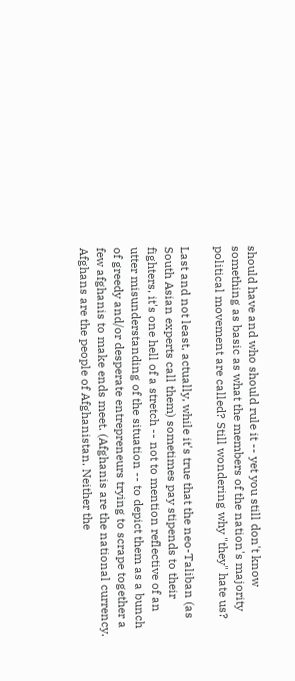should have and who should rule it -- yet you still don't know something as basic as what the members of the nation's majority political movement are called? Still wondering why "they" hate us?

Last and not least, actually, while it's true that the neo-Taliban (as South Asian experts call them) sometimes pay stipends to their fighters, it's one hell of a stretch -- not to mention reflective of an utter misunderstanding of the situation -- to depict them as a bunch of greedy and/or desperate entrepreneurs trying to scrape together a few afghanis to make ends meet. (Afghanis are the national currency. Afghans are the people of Afghanistan. Neither the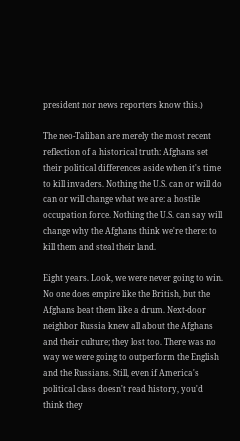president nor news reporters know this.)

The neo-Taliban are merely the most recent reflection of a historical truth: Afghans set their political differences aside when it's time to kill invaders. Nothing the U.S. can or will do can or will change what we are: a hostile occupation force. Nothing the U.S. can say will change why the Afghans think we're there: to kill them and steal their land.

Eight years. Look, we were never going to win. No one does empire like the British, but the Afghans beat them like a drum. Next-door neighbor Russia knew all about the Afghans and their culture; they lost too. There was no way we were going to outperform the English and the Russians. Still, even if America's political class doesn't read history, you'd think they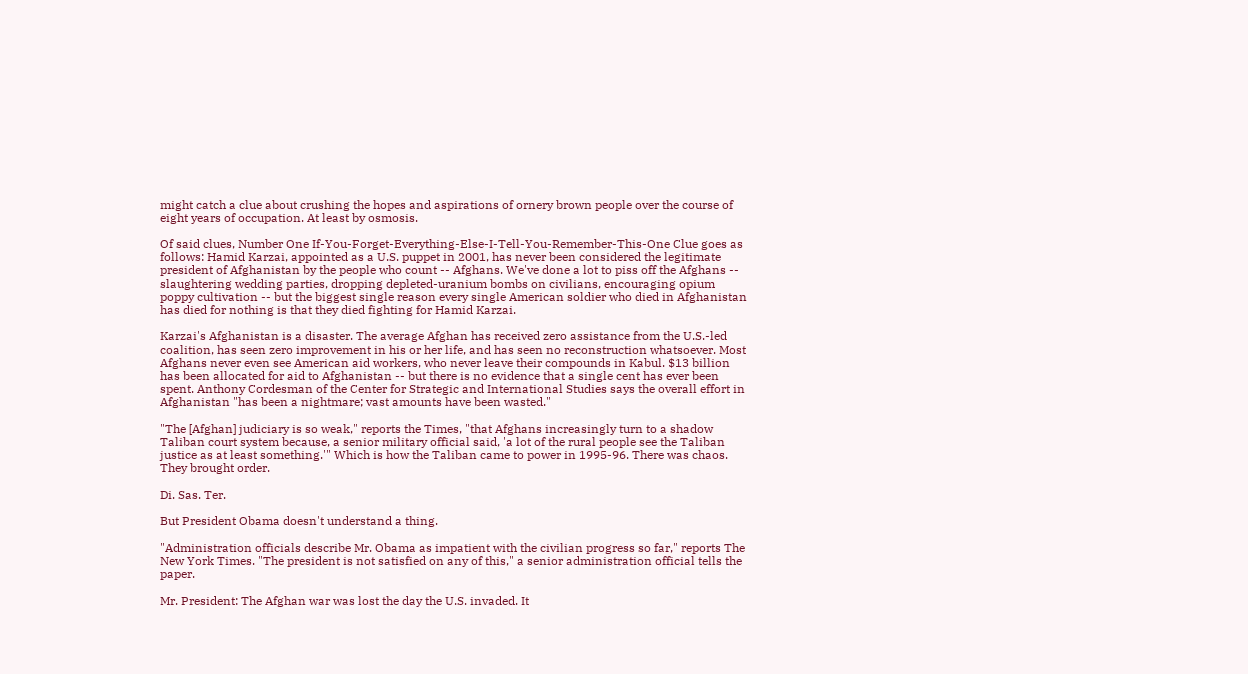might catch a clue about crushing the hopes and aspirations of ornery brown people over the course of eight years of occupation. At least by osmosis.

Of said clues, Number One If-You-Forget-Everything-Else-I-Tell-You-Remember-This-One Clue goes as follows: Hamid Karzai, appointed as a U.S. puppet in 2001, has never been considered the legitimate president of Afghanistan by the people who count -- Afghans. We've done a lot to piss off the Afghans -- slaughtering wedding parties, dropping depleted-uranium bombs on civilians, encouraging opium poppy cultivation -- but the biggest single reason every single American soldier who died in Afghanistan has died for nothing is that they died fighting for Hamid Karzai.

Karzai's Afghanistan is a disaster. The average Afghan has received zero assistance from the U.S.-led coalition, has seen zero improvement in his or her life, and has seen no reconstruction whatsoever. Most Afghans never even see American aid workers, who never leave their compounds in Kabul. $13 billion has been allocated for aid to Afghanistan -- but there is no evidence that a single cent has ever been spent. Anthony Cordesman of the Center for Strategic and International Studies says the overall effort in Afghanistan "has been a nightmare; vast amounts have been wasted."

"The [Afghan] judiciary is so weak," reports the Times, "that Afghans increasingly turn to a shadow Taliban court system because, a senior military official said, 'a lot of the rural people see the Taliban justice as at least something.'" Which is how the Taliban came to power in 1995-96. There was chaos. They brought order.

Di. Sas. Ter.

But President Obama doesn't understand a thing.

"Administration officials describe Mr. Obama as impatient with the civilian progress so far," reports The New York Times. "The president is not satisfied on any of this," a senior administration official tells the paper.

Mr. President: The Afghan war was lost the day the U.S. invaded. It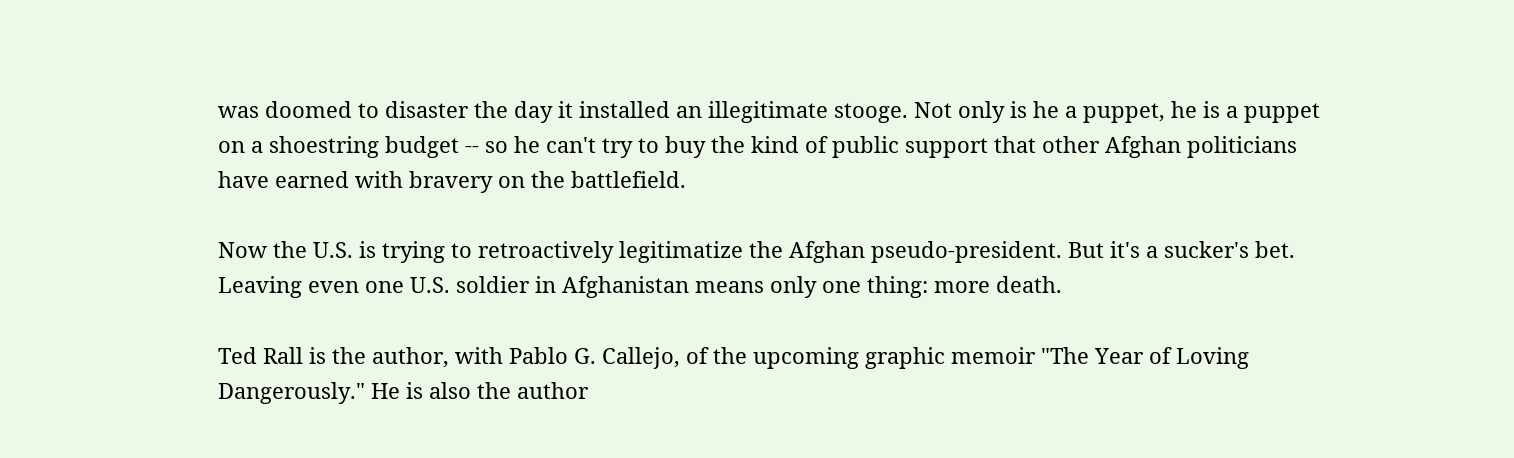was doomed to disaster the day it installed an illegitimate stooge. Not only is he a puppet, he is a puppet on a shoestring budget -- so he can't try to buy the kind of public support that other Afghan politicians have earned with bravery on the battlefield.

Now the U.S. is trying to retroactively legitimatize the Afghan pseudo-president. But it's a sucker's bet. Leaving even one U.S. soldier in Afghanistan means only one thing: more death.

Ted Rall is the author, with Pablo G. Callejo, of the upcoming graphic memoir "The Year of Loving Dangerously." He is also the author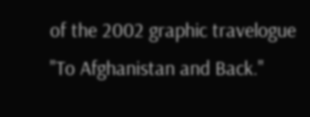of the 2002 graphic travelogue "To Afghanistan and Back."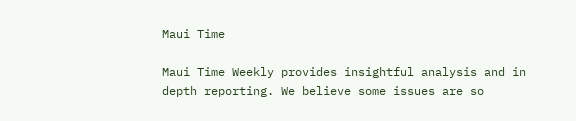Maui Time

Maui Time Weekly provides insightful analysis and in depth reporting. We believe some issues are so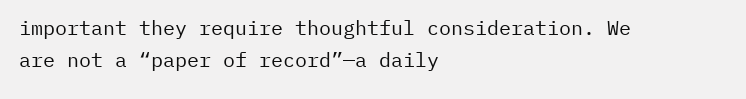important they require thoughtful consideration. We are not a “paper of record”—a daily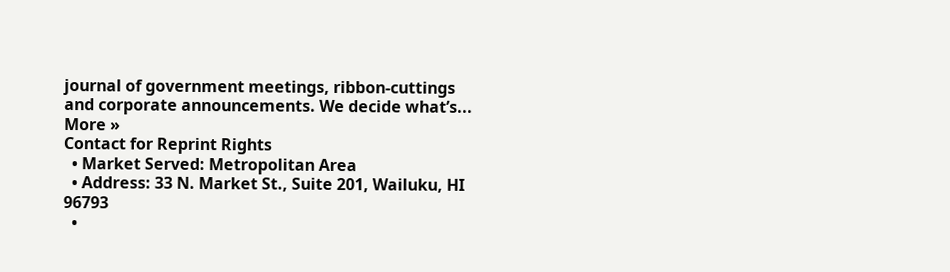journal of government meetings, ribbon-cuttings and corporate announcements. We decide what’s...
More »
Contact for Reprint Rights
  • Market Served: Metropolitan Area
  • Address: 33 N. Market St., Suite 201, Wailuku, HI 96793
  •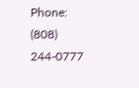Phone: (808) 244-0777